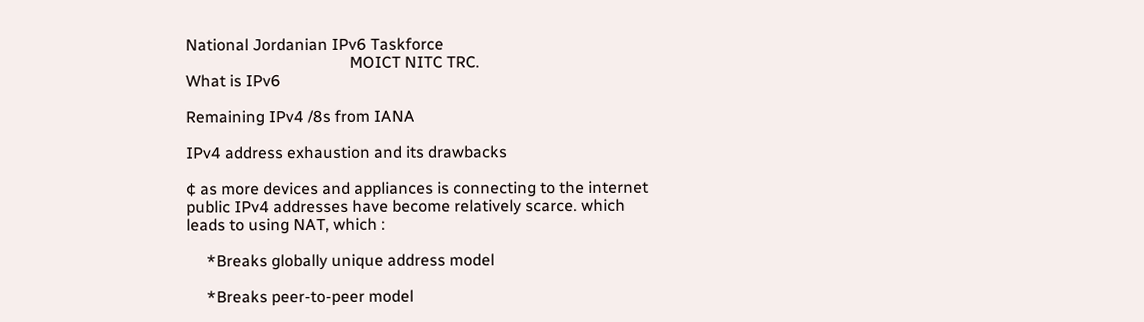National Jordanian IPv6 Taskforce
                                         MOICT NITC TRC.
What is IPv6

Remaining IPv4 /8s from IANA

IPv4 address exhaustion and its drawbacks

¢ as more devices and appliances is connecting to the internet   public IPv4 addresses have become relatively scarce. which leads to using NAT, which :

     *Breaks globally unique address model

     *Breaks peer-to-peer model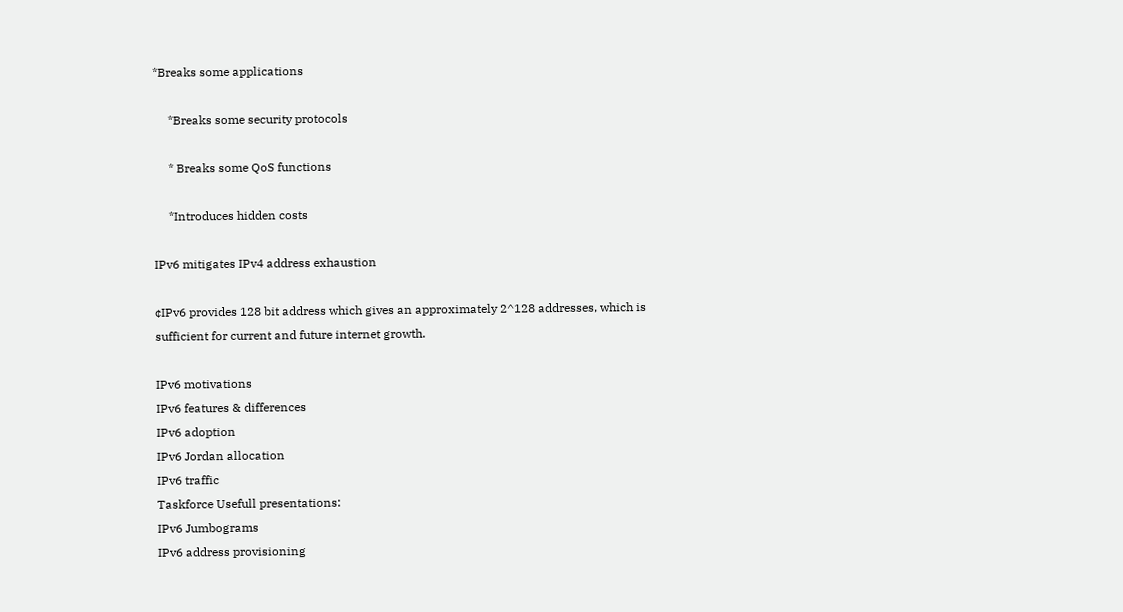*Breaks some applications

     *Breaks some security protocols

     * Breaks some QoS functions

     *Introduces hidden costs

IPv6 mitigates IPv4 address exhaustion

¢IPv6 provides 128 bit address which gives an approximately 2^128 addresses, which is sufficient for current and future internet growth.

IPv6 motivations
IPv6 features & differences
IPv6 adoption
IPv6 Jordan allocation
IPv6 traffic
Taskforce Usefull presentations:
IPv6 Jumbograms
IPv6 address provisioning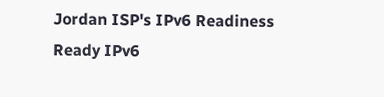Jordan ISP's IPv6 Readiness
Ready IPv6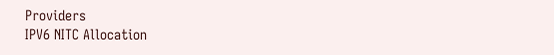Providers
IPV6 NITC Allocation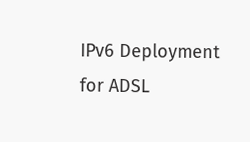IPv6 Deployment for ADSL